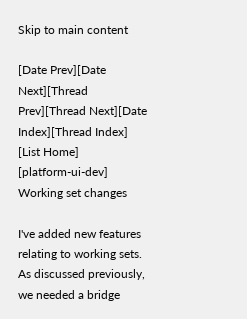Skip to main content

[Date Prev][Date Next][Thread Prev][Thread Next][Date Index][Thread Index] [List Home]
[platform-ui-dev] Working set changes

I've added new features relating to working sets. As discussed previously, we needed a bridge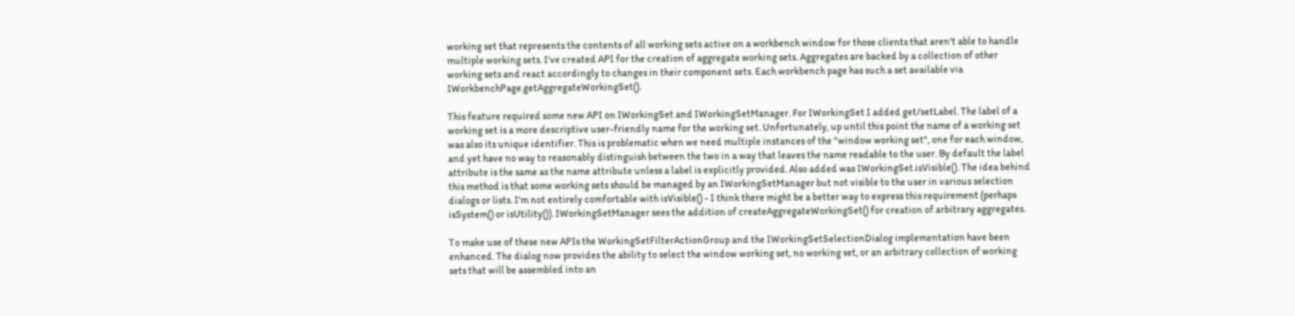working set that represents the contents of all working sets active on a workbench window for those clients that aren't able to handle multiple working sets. I've created API for the creation of aggregate working sets. Aggregates are backed by a collection of other working sets and react accordingly to changes in their component sets. Each workbench page has such a set available via IWorkbenchPage.getAggregateWorkingSet().

This feature required some new API on IWorkingSet and IWorkingSetManager. For IWorkingSet I added get/setLabel. The label of a working set is a more descriptive user-friendly name for the working set. Unfortunately, up until this point the name of a working set was also its unique identifier. This is problematic when we need multiple instances of the "window working set", one for each window, and yet have no way to reasonably distinguish between the two in a way that leaves the name readable to the user. By default the label attribute is the same as the name attribute unless a label is explicitly provided. Also added was IWorkingSet.isVisible(). The idea behind this method is that some working sets should be managed by an IWorkingSetManager but not visible to the user in various selection dialogs or lists. I'm not entirely comfortable with isVisible() - I think there might be a better way to express this requirement (perhaps isSystem() or isUtility()). IWorkingSetManager sees the addition of createAggregateWorkingSet() for creation of arbitrary aggregates.

To make use of these new APIs the WorkingSetFilterActionGroup and the IWorkingSetSelectionDialog implementation have been enhanced. The dialog now provides the ability to select the window working set, no working set, or an arbitrary collection of working sets that will be assembled into an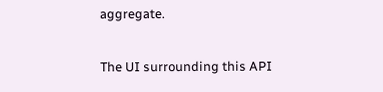aggregate.

The UI surrounding this API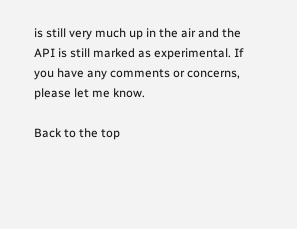is still very much up in the air and the API is still marked as experimental. If you have any comments or concerns, please let me know.

Back to the top